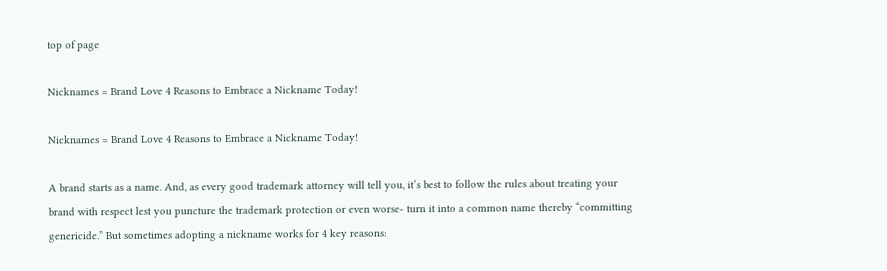top of page

Nicknames = Brand Love 4 Reasons to Embrace a Nickname Today!

Nicknames = Brand Love 4 Reasons to Embrace a Nickname Today!

A brand starts as a name. And, as every good trademark attorney will tell you, it’s best to follow the rules about treating your brand with respect lest you puncture the trademark protection or even worse- turn it into a common name thereby “committing genericide.” But sometimes adopting a nickname works for 4 key reasons: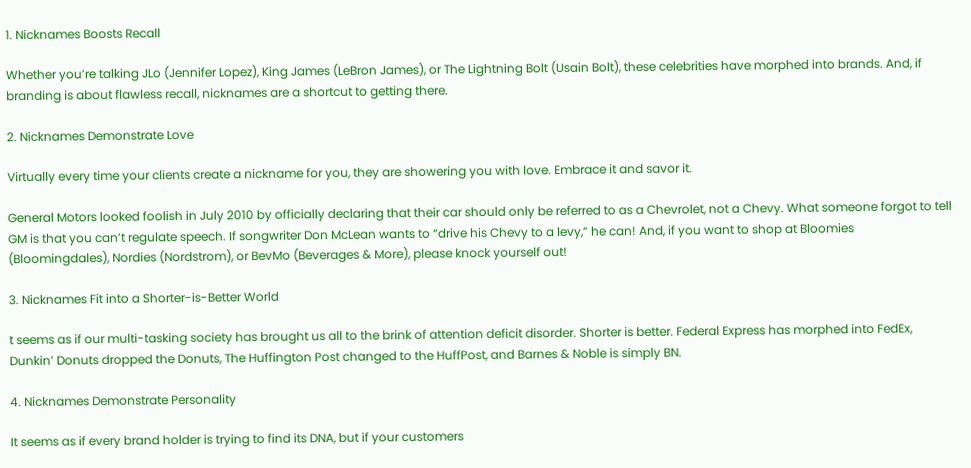1. Nicknames Boosts Recall

Whether you’re talking JLo (Jennifer Lopez), King James (LeBron James), or The Lightning Bolt (Usain Bolt), these celebrities have morphed into brands. And, if branding is about flawless recall, nicknames are a shortcut to getting there.

2. Nicknames Demonstrate Love

Virtually every time your clients create a nickname for you, they are showering you with love. Embrace it and savor it.

General Motors looked foolish in July 2010 by officially declaring that their car should only be referred to as a Chevrolet, not a Chevy. What someone forgot to tell GM is that you can’t regulate speech. If songwriter Don McLean wants to “drive his Chevy to a levy,” he can! And, if you want to shop at Bloomies (Bloomingdales), Nordies (Nordstrom), or BevMo (Beverages & More), please knock yourself out!

3. Nicknames Fit into a Shorter-is-Better World

t seems as if our multi-tasking society has brought us all to the brink of attention deficit disorder. Shorter is better. Federal Express has morphed into FedEx, Dunkin’ Donuts dropped the Donuts, The Huffington Post changed to the HuffPost, and Barnes & Noble is simply BN.

4. Nicknames Demonstrate Personality

It seems as if every brand holder is trying to find its DNA, but if your customers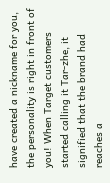have created a nickname for you, the personality is right in front of you! When Target customers started calling it Tar-zhe, it signified that the brand had reaches a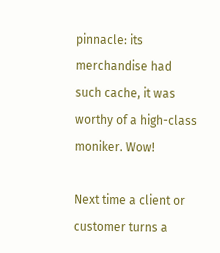pinnacle: its merchandise had such cache, it was worthy of a high-class moniker. Wow!

Next time a client or customer turns a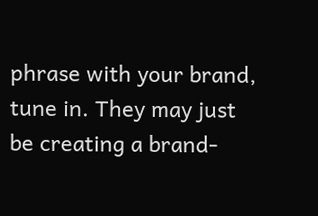phrase with your brand, tune in. They may just be creating a brand-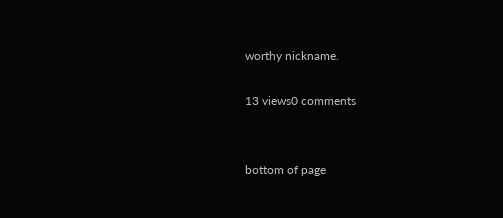worthy nickname.

13 views0 comments


bottom of page